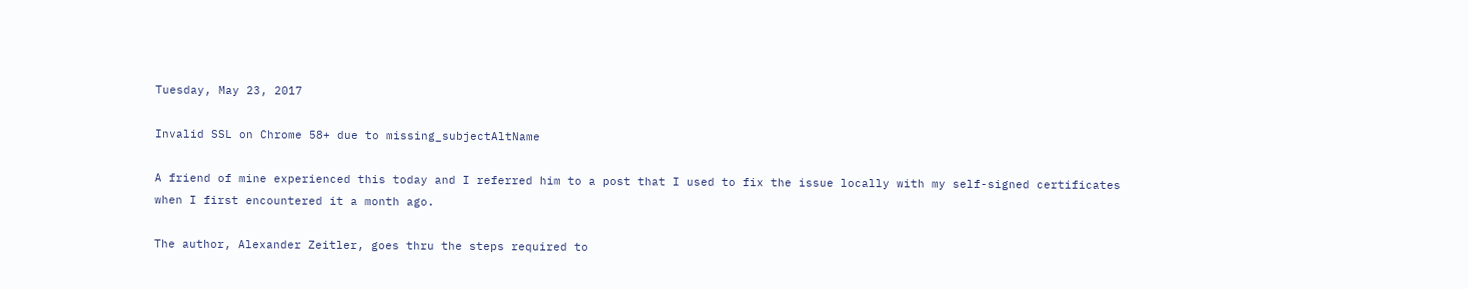Tuesday, May 23, 2017

Invalid SSL on Chrome 58+ due to missing_subjectAltName

A friend of mine experienced this today and I referred him to a post that I used to fix the issue locally with my self-signed certificates when I first encountered it a month ago.

The author, Alexander Zeitler, goes thru the steps required to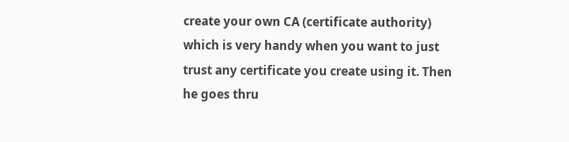create your own CA (certificate authority) which is very handy when you want to just trust any certificate you create using it. Then he goes thru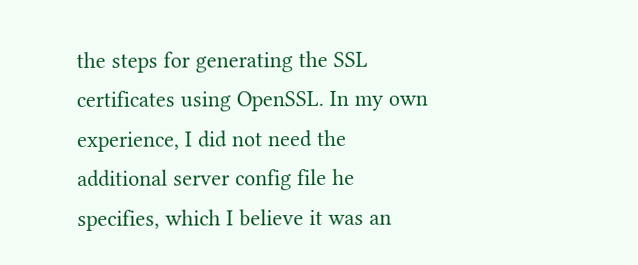the steps for generating the SSL certificates using OpenSSL. In my own experience, I did not need the additional server config file he specifies, which I believe it was an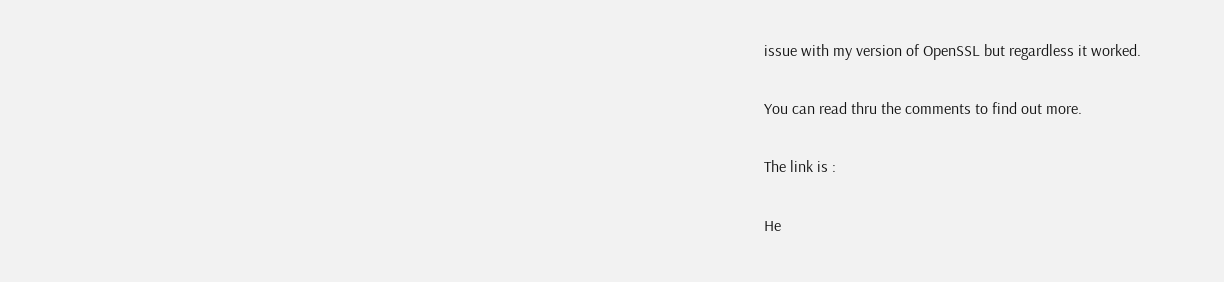issue with my version of OpenSSL but regardless it worked.

You can read thru the comments to find out more.

The link is :

He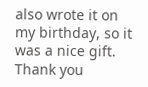also wrote it on my birthday, so it was a nice gift. Thank you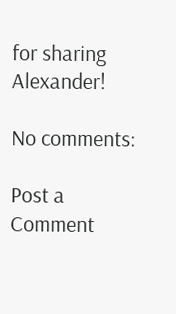for sharing Alexander!

No comments:

Post a Comment